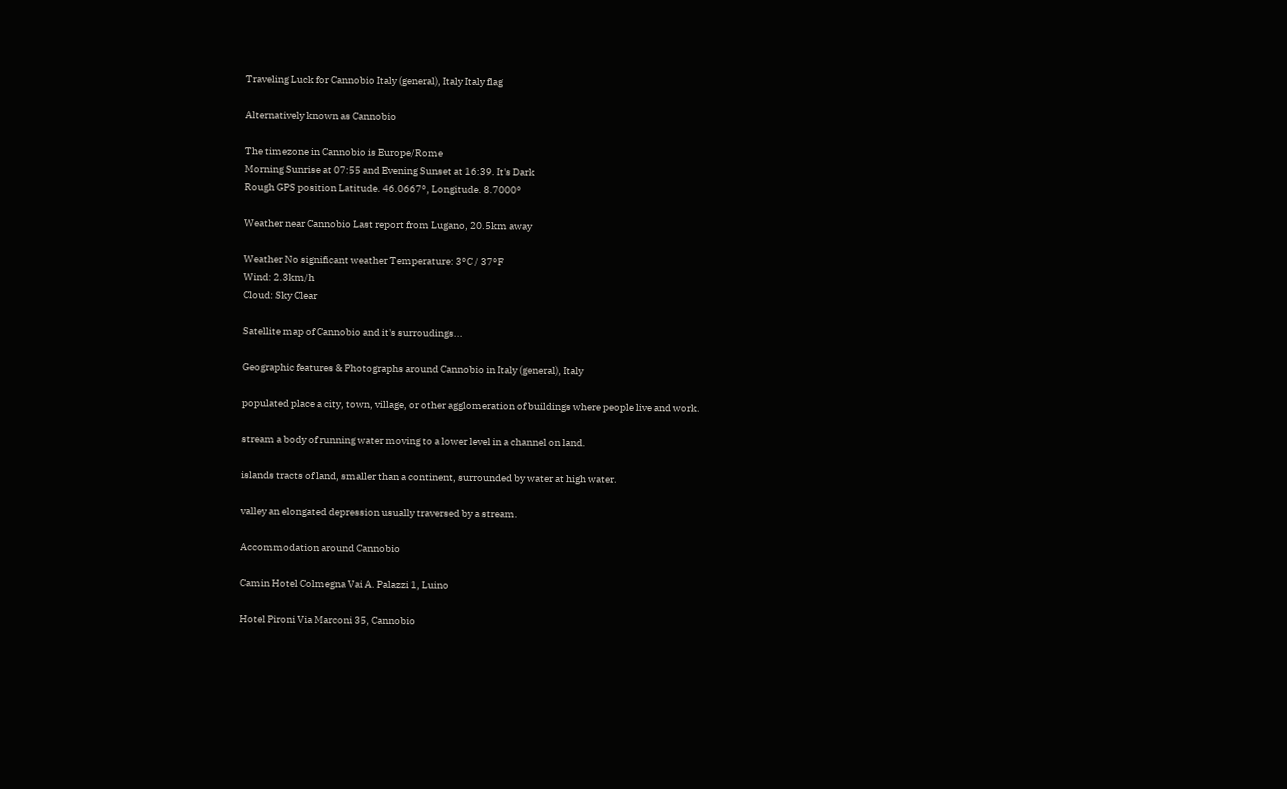Traveling Luck for Cannobio Italy (general), Italy Italy flag

Alternatively known as Cannobio

The timezone in Cannobio is Europe/Rome
Morning Sunrise at 07:55 and Evening Sunset at 16:39. It's Dark
Rough GPS position Latitude. 46.0667°, Longitude. 8.7000°

Weather near Cannobio Last report from Lugano, 20.5km away

Weather No significant weather Temperature: 3°C / 37°F
Wind: 2.3km/h
Cloud: Sky Clear

Satellite map of Cannobio and it's surroudings...

Geographic features & Photographs around Cannobio in Italy (general), Italy

populated place a city, town, village, or other agglomeration of buildings where people live and work.

stream a body of running water moving to a lower level in a channel on land.

islands tracts of land, smaller than a continent, surrounded by water at high water.

valley an elongated depression usually traversed by a stream.

Accommodation around Cannobio

Camin Hotel Colmegna Vai A. Palazzi 1, Luino

Hotel Pironi Via Marconi 35, Cannobio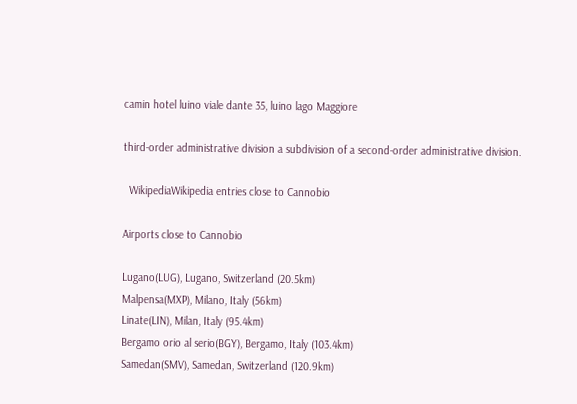camin hotel luino viale dante 35, luino lago Maggiore

third-order administrative division a subdivision of a second-order administrative division.

  WikipediaWikipedia entries close to Cannobio

Airports close to Cannobio

Lugano(LUG), Lugano, Switzerland (20.5km)
Malpensa(MXP), Milano, Italy (56km)
Linate(LIN), Milan, Italy (95.4km)
Bergamo orio al serio(BGY), Bergamo, Italy (103.4km)
Samedan(SMV), Samedan, Switzerland (120.9km)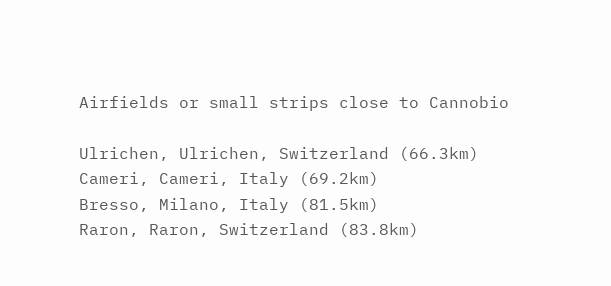Airfields or small strips close to Cannobio

Ulrichen, Ulrichen, Switzerland (66.3km)
Cameri, Cameri, Italy (69.2km)
Bresso, Milano, Italy (81.5km)
Raron, Raron, Switzerland (83.8km)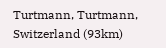Turtmann, Turtmann, Switzerland (93km)